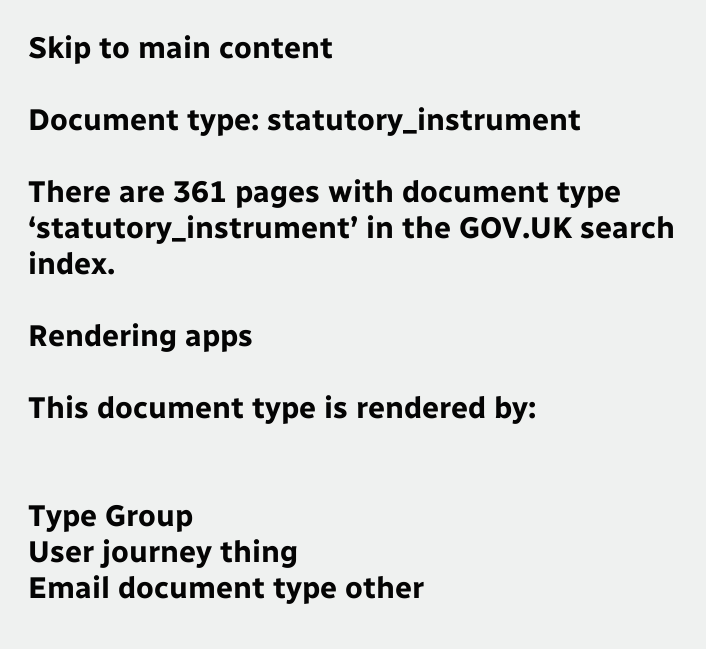Skip to main content

Document type: statutory_instrument

There are 361 pages with document type ‘statutory_instrument’ in the GOV.UK search index.

Rendering apps

This document type is rendered by:


Type Group
User journey thing
Email document type other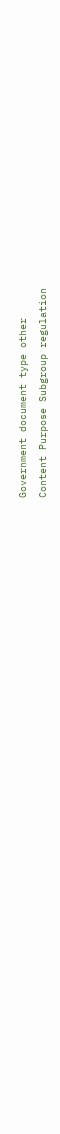Government document type other
Content Purpose Subgroup regulation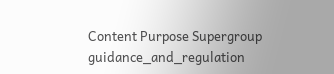Content Purpose Supergroup guidance_and_regulation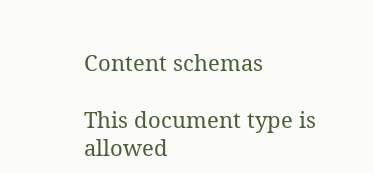Content schemas

This document type is allowed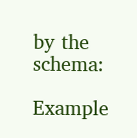by the schema:

Example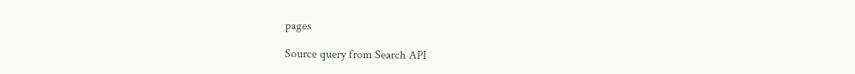pages

Source query from Search API